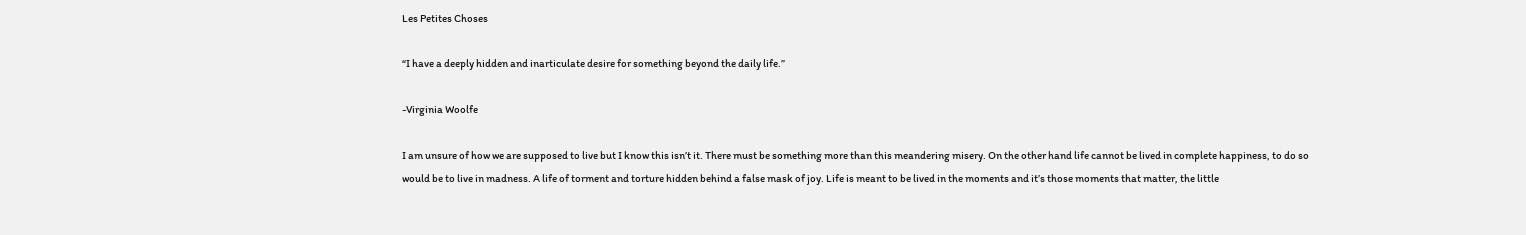Les Petites Choses

“I have a deeply hidden and inarticulate desire for something beyond the daily life.”

-Virginia Woolfe

I am unsure of how we are supposed to live but I know this isn’t it. There must be something more than this meandering misery. On the other hand life cannot be lived in complete happiness, to do so would be to live in madness. A life of torment and torture hidden behind a false mask of joy. Life is meant to be lived in the moments and it’s those moments that matter, the little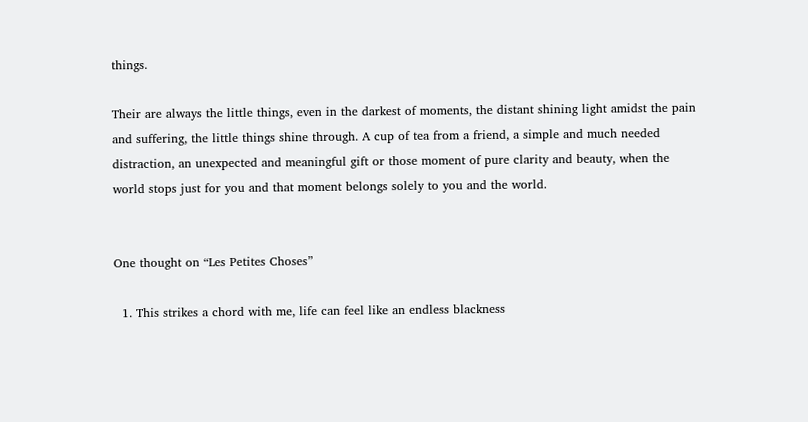things.

Their are always the little things, even in the darkest of moments, the distant shining light amidst the pain and suffering, the little things shine through. A cup of tea from a friend, a simple and much needed distraction, an unexpected and meaningful gift or those moment of pure clarity and beauty, when the world stops just for you and that moment belongs solely to you and the world.


One thought on “Les Petites Choses”

  1. This strikes a chord with me, life can feel like an endless blackness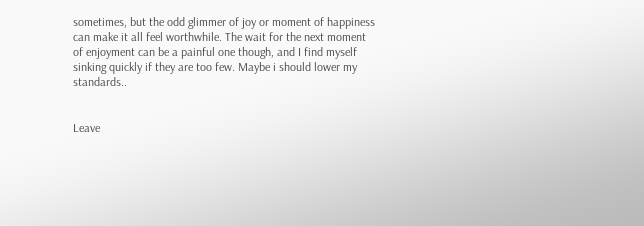sometimes, but the odd glimmer of joy or moment of happiness can make it all feel worthwhile. The wait for the next moment of enjoyment can be a painful one though, and I find myself sinking quickly if they are too few. Maybe i should lower my standards..


Leave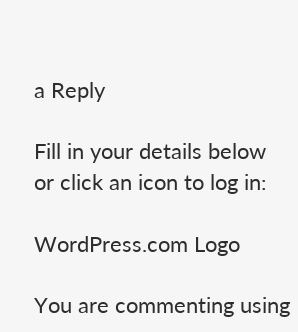a Reply

Fill in your details below or click an icon to log in:

WordPress.com Logo

You are commenting using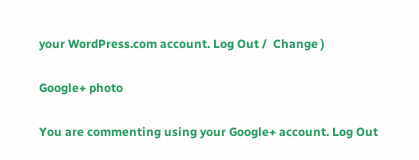your WordPress.com account. Log Out /  Change )

Google+ photo

You are commenting using your Google+ account. Log Out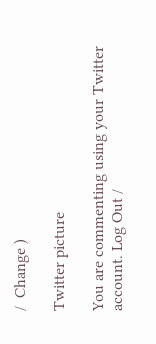/  Change )

Twitter picture

You are commenting using your Twitter account. Log Out /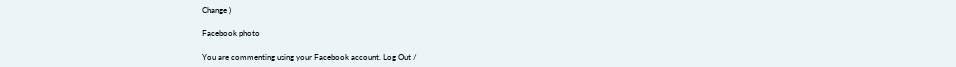Change )

Facebook photo

You are commenting using your Facebook account. Log Out /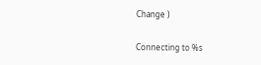Change )

Connecting to %s